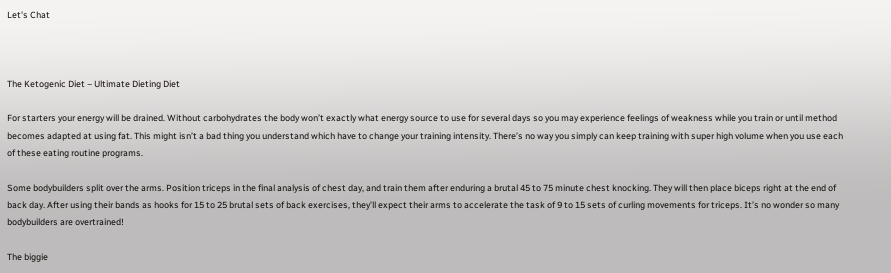Let's Chat



The Ketogenic Diet – Ultimate Dieting Diet

For starters your energy will be drained. Without carbohydrates the body won’t exactly what energy source to use for several days so you may experience feelings of weakness while you train or until method becomes adapted at using fat. This might isn’t a bad thing you understand which have to change your training intensity. There’s no way you simply can keep training with super high volume when you use each of these eating routine programs.

Some bodybuilders split over the arms. Position triceps in the final analysis of chest day, and train them after enduring a brutal 45 to 75 minute chest knocking. They will then place biceps right at the end of back day. After using their bands as hooks for 15 to 25 brutal sets of back exercises, they’ll expect their arms to accelerate the task of 9 to 15 sets of curling movements for triceps. It’s no wonder so many bodybuilders are overtrained!

The biggie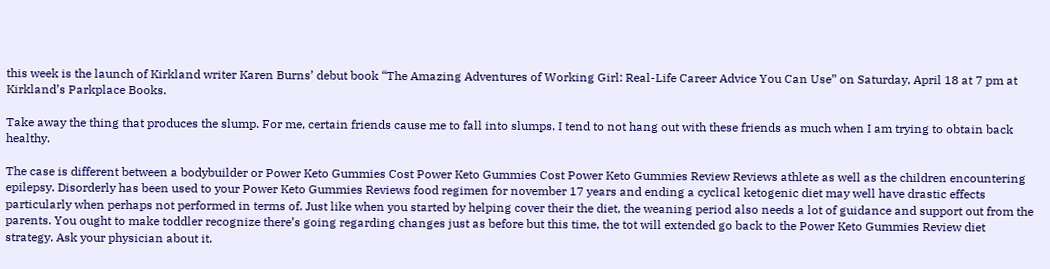this week is the launch of Kirkland writer Karen Burns’ debut book “The Amazing Adventures of Working Girl: Real-Life Career Advice You Can Use” on Saturday, April 18 at 7 pm at Kirkland’s Parkplace Books.

Take away the thing that produces the slump. For me, certain friends cause me to fall into slumps. I tend to not hang out with these friends as much when I am trying to obtain back healthy.

The case is different between a bodybuilder or Power Keto Gummies Cost Power Keto Gummies Cost Power Keto Gummies Review Reviews athlete as well as the children encountering epilepsy. Disorderly has been used to your Power Keto Gummies Reviews food regimen for november 17 years and ending a cyclical ketogenic diet may well have drastic effects particularly when perhaps not performed in terms of. Just like when you started by helping cover their the diet, the weaning period also needs a lot of guidance and support out from the parents. You ought to make toddler recognize there’s going regarding changes just as before but this time, the tot will extended go back to the Power Keto Gummies Review diet strategy. Ask your physician about it.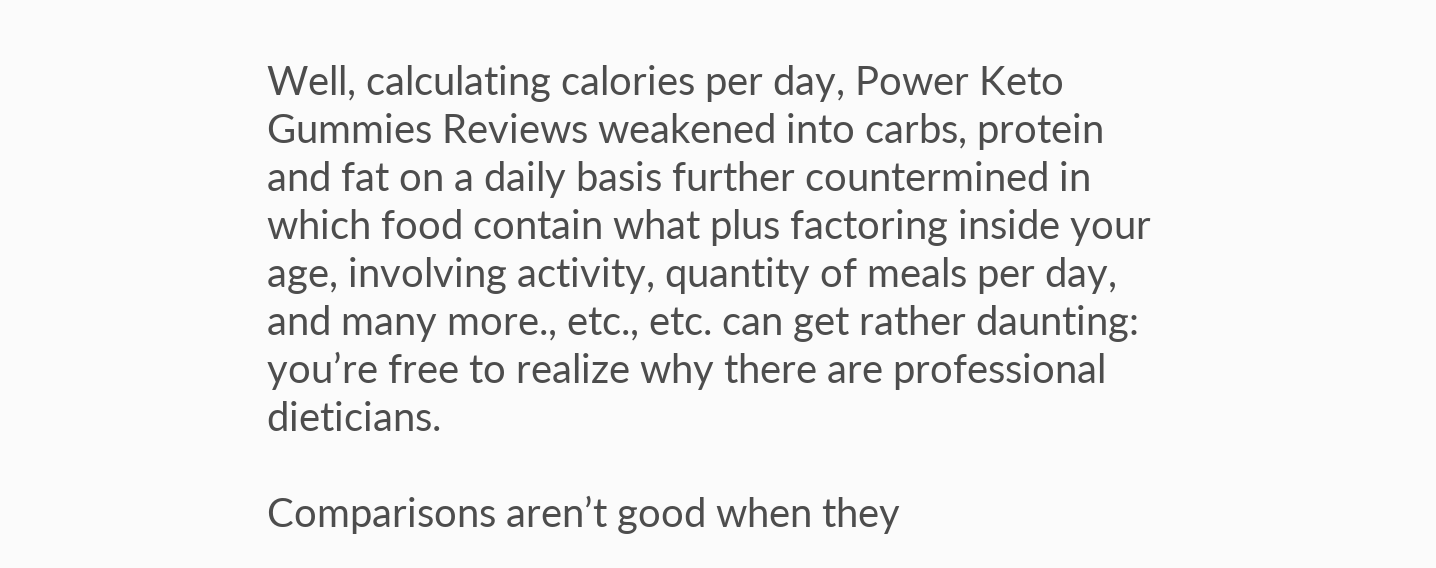Well, calculating calories per day, Power Keto Gummies Reviews weakened into carbs, protein and fat on a daily basis further countermined in which food contain what plus factoring inside your age, involving activity, quantity of meals per day, and many more., etc., etc. can get rather daunting: you’re free to realize why there are professional dieticians.

Comparisons aren’t good when they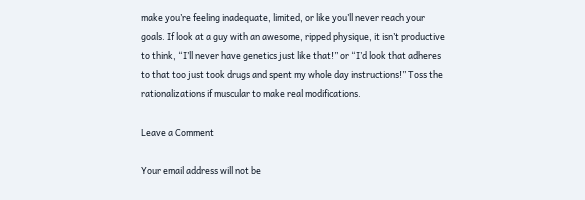make you’re feeling inadequate, limited, or like you’ll never reach your goals. If look at a guy with an awesome, ripped physique, it isn’t productive to think, “I’ll never have genetics just like that!” or “I’d look that adheres to that too just took drugs and spent my whole day instructions!” Toss the rationalizations if muscular to make real modifications.

Leave a Comment

Your email address will not be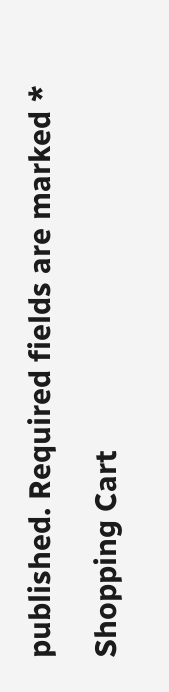published. Required fields are marked *

Shopping Cart